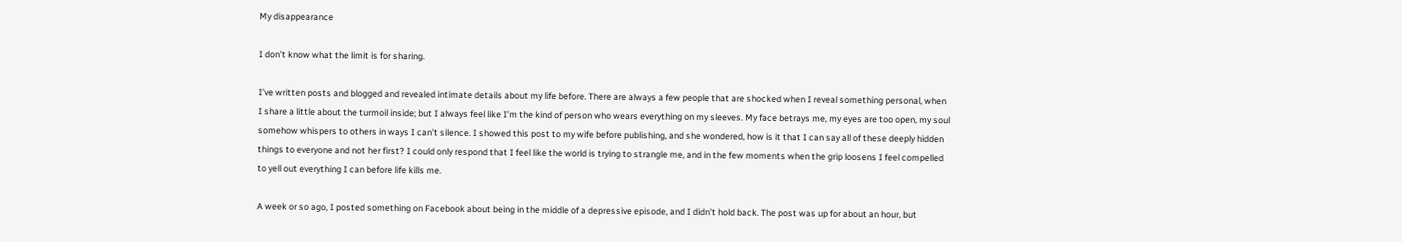My disappearance

I don’t know what the limit is for sharing.

I’ve written posts and blogged and revealed intimate details about my life before. There are always a few people that are shocked when I reveal something personal, when I share a little about the turmoil inside; but I always feel like I’m the kind of person who wears everything on my sleeves. My face betrays me, my eyes are too open, my soul somehow whispers to others in ways I can’t silence. I showed this post to my wife before publishing, and she wondered, how is it that I can say all of these deeply hidden things to everyone and not her first? I could only respond that I feel like the world is trying to strangle me, and in the few moments when the grip loosens I feel compelled to yell out everything I can before life kills me.

A week or so ago, I posted something on Facebook about being in the middle of a depressive episode, and I didn’t hold back. The post was up for about an hour, but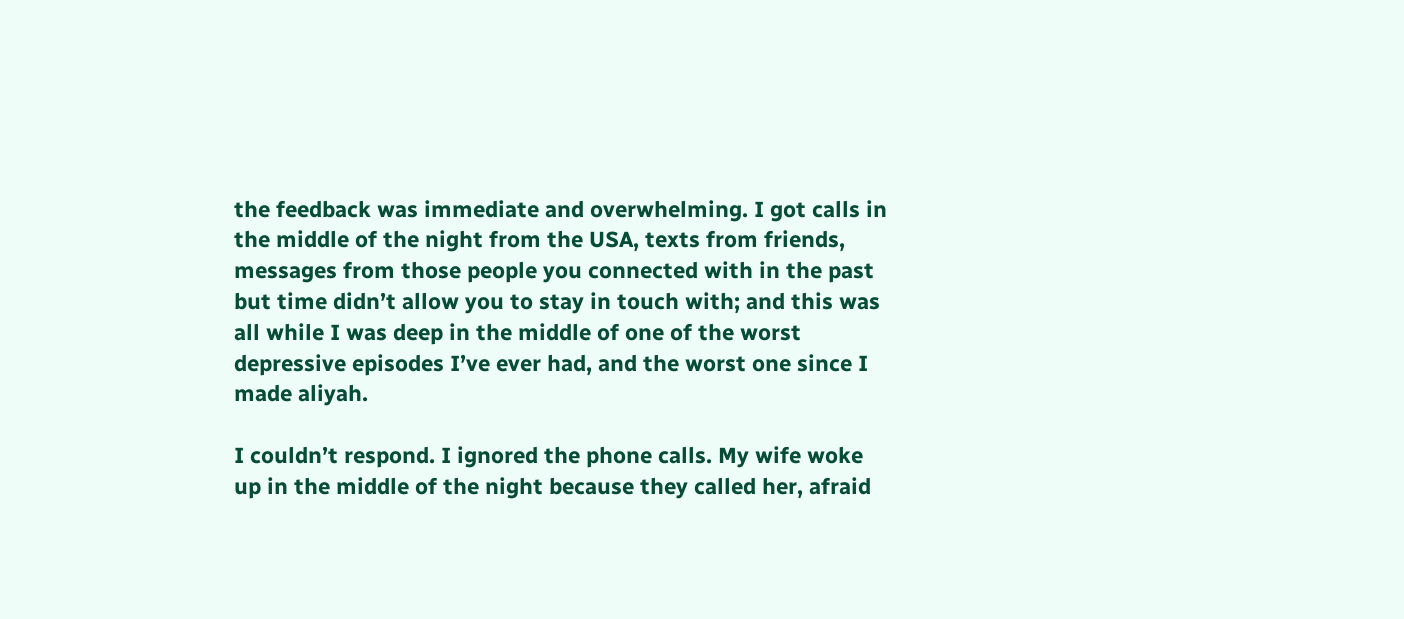the feedback was immediate and overwhelming. I got calls in the middle of the night from the USA, texts from friends, messages from those people you connected with in the past but time didn’t allow you to stay in touch with; and this was all while I was deep in the middle of one of the worst depressive episodes I’ve ever had, and the worst one since I made aliyah.

I couldn’t respond. I ignored the phone calls. My wife woke up in the middle of the night because they called her, afraid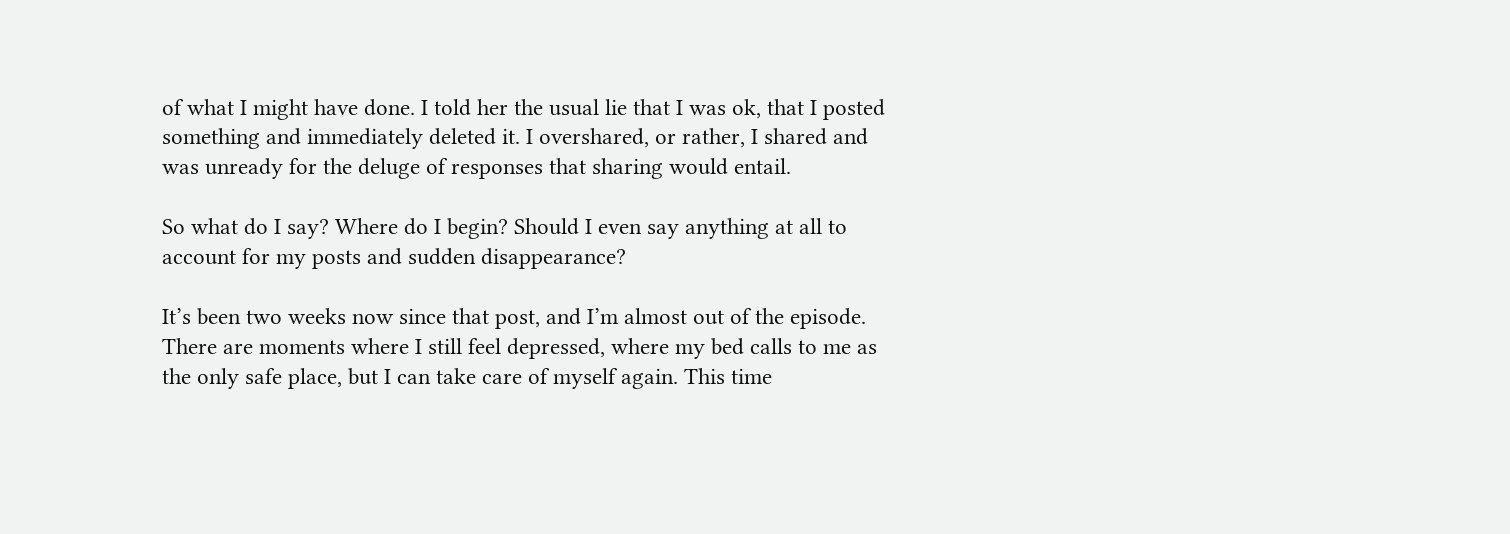of what I might have done. I told her the usual lie that I was ok, that I posted something and immediately deleted it. I overshared, or rather, I shared and was unready for the deluge of responses that sharing would entail.

So what do I say? Where do I begin? Should I even say anything at all to account for my posts and sudden disappearance?

It’s been two weeks now since that post, and I’m almost out of the episode. There are moments where I still feel depressed, where my bed calls to me as the only safe place, but I can take care of myself again. This time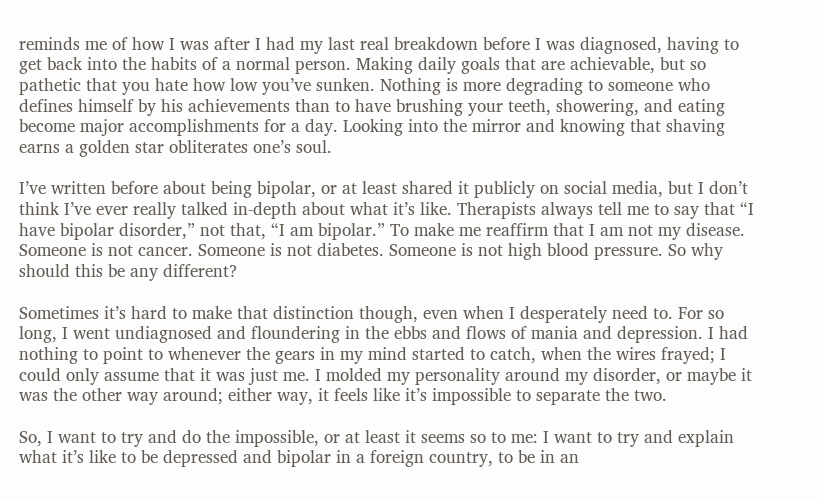reminds me of how I was after I had my last real breakdown before I was diagnosed, having to get back into the habits of a normal person. Making daily goals that are achievable, but so pathetic that you hate how low you’ve sunken. Nothing is more degrading to someone who defines himself by his achievements than to have brushing your teeth, showering, and eating become major accomplishments for a day. Looking into the mirror and knowing that shaving earns a golden star obliterates one’s soul.

I’ve written before about being bipolar, or at least shared it publicly on social media, but I don’t think I’ve ever really talked in-depth about what it’s like. Therapists always tell me to say that “I have bipolar disorder,” not that, “I am bipolar.” To make me reaffirm that I am not my disease. Someone is not cancer. Someone is not diabetes. Someone is not high blood pressure. So why should this be any different?

Sometimes it’s hard to make that distinction though, even when I desperately need to. For so long, I went undiagnosed and floundering in the ebbs and flows of mania and depression. I had nothing to point to whenever the gears in my mind started to catch, when the wires frayed; I could only assume that it was just me. I molded my personality around my disorder, or maybe it was the other way around; either way, it feels like it’s impossible to separate the two.

So, I want to try and do the impossible, or at least it seems so to me: I want to try and explain what it’s like to be depressed and bipolar in a foreign country, to be in an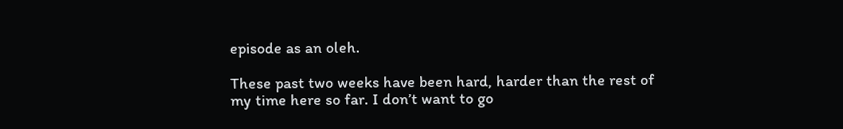episode as an oleh.

These past two weeks have been hard, harder than the rest of my time here so far. I don’t want to go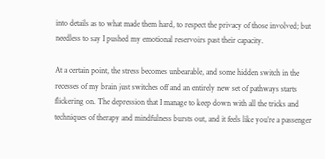into details as to what made them hard, to respect the privacy of those involved; but needless to say I pushed my emotional reservoirs past their capacity.

At a certain point, the stress becomes unbearable, and some hidden switch in the recesses of my brain just switches off and an entirely new set of pathways starts flickering on. The depression that I manage to keep down with all the tricks and techniques of therapy and mindfulness bursts out, and it feels like you’re a passenger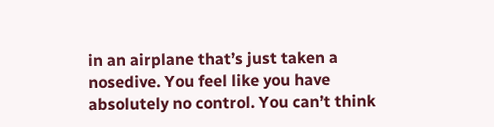in an airplane that’s just taken a nosedive. You feel like you have absolutely no control. You can’t think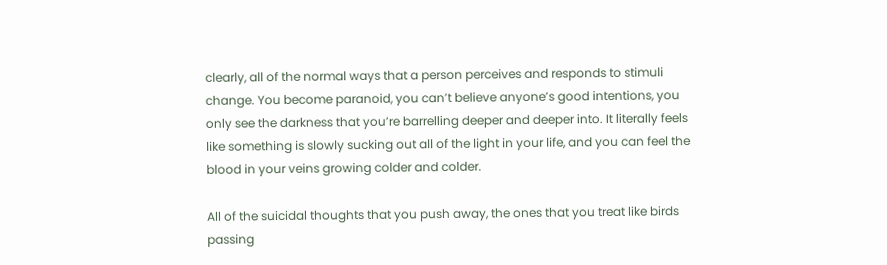clearly, all of the normal ways that a person perceives and responds to stimuli change. You become paranoid, you can’t believe anyone’s good intentions, you only see the darkness that you’re barrelling deeper and deeper into. It literally feels like something is slowly sucking out all of the light in your life, and you can feel the blood in your veins growing colder and colder.

All of the suicidal thoughts that you push away, the ones that you treat like birds passing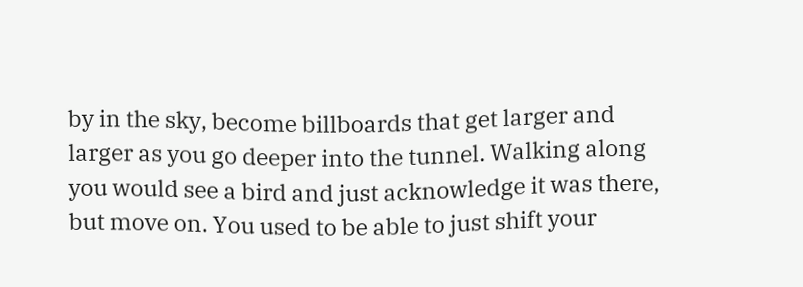by in the sky, become billboards that get larger and larger as you go deeper into the tunnel. Walking along you would see a bird and just acknowledge it was there, but move on. You used to be able to just shift your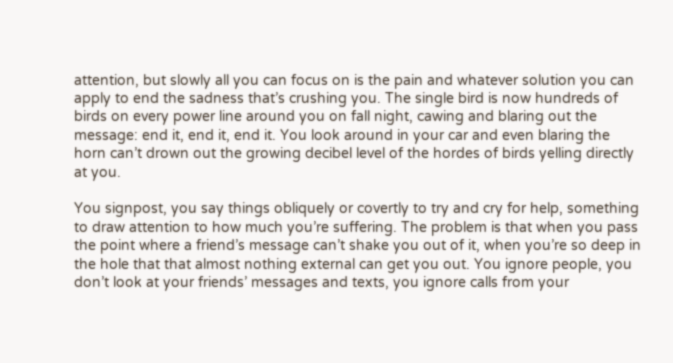attention, but slowly all you can focus on is the pain and whatever solution you can apply to end the sadness that’s crushing you. The single bird is now hundreds of birds on every power line around you on fall night, cawing and blaring out the message: end it, end it, end it. You look around in your car and even blaring the horn can’t drown out the growing decibel level of the hordes of birds yelling directly at you.

You signpost, you say things obliquely or covertly to try and cry for help, something to draw attention to how much you’re suffering. The problem is that when you pass the point where a friend’s message can’t shake you out of it, when you’re so deep in the hole that that almost nothing external can get you out. You ignore people, you don’t look at your friends’ messages and texts, you ignore calls from your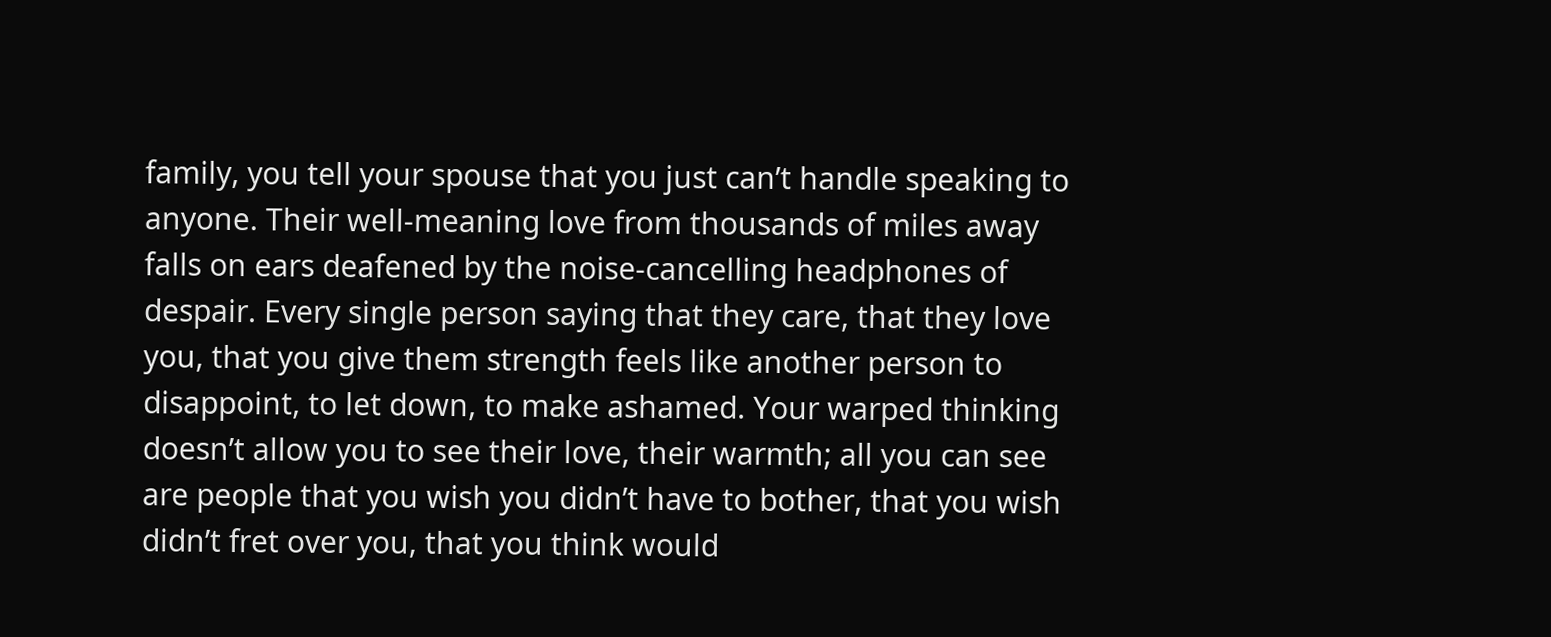family, you tell your spouse that you just can’t handle speaking to anyone. Their well-meaning love from thousands of miles away falls on ears deafened by the noise-cancelling headphones of despair. Every single person saying that they care, that they love you, that you give them strength feels like another person to disappoint, to let down, to make ashamed. Your warped thinking doesn’t allow you to see their love, their warmth; all you can see are people that you wish you didn’t have to bother, that you wish didn’t fret over you, that you think would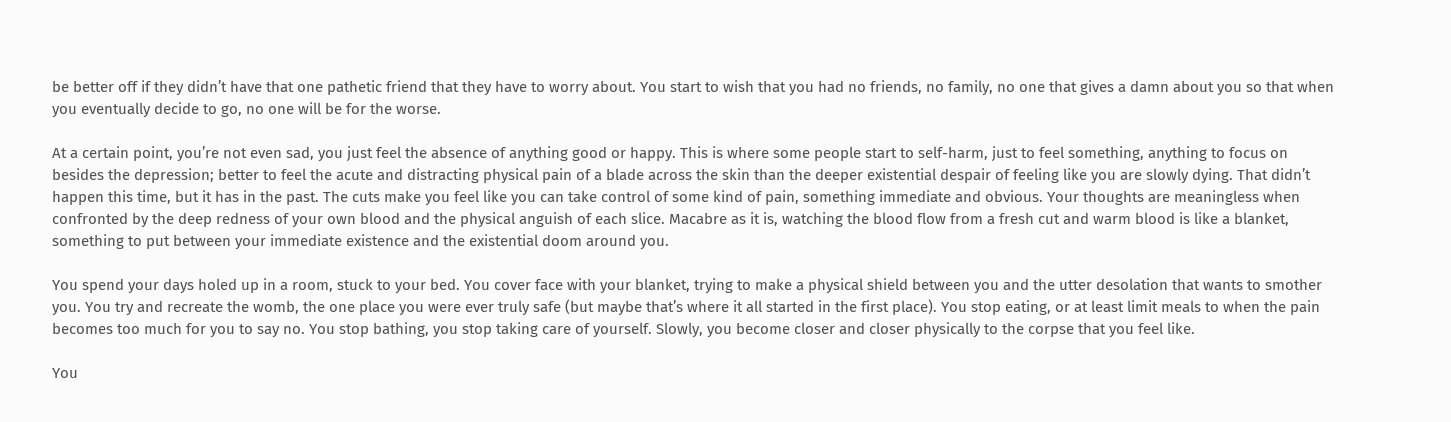be better off if they didn’t have that one pathetic friend that they have to worry about. You start to wish that you had no friends, no family, no one that gives a damn about you so that when you eventually decide to go, no one will be for the worse.

At a certain point, you’re not even sad, you just feel the absence of anything good or happy. This is where some people start to self-harm, just to feel something, anything to focus on besides the depression; better to feel the acute and distracting physical pain of a blade across the skin than the deeper existential despair of feeling like you are slowly dying. That didn’t happen this time, but it has in the past. The cuts make you feel like you can take control of some kind of pain, something immediate and obvious. Your thoughts are meaningless when confronted by the deep redness of your own blood and the physical anguish of each slice. Macabre as it is, watching the blood flow from a fresh cut and warm blood is like a blanket, something to put between your immediate existence and the existential doom around you.

You spend your days holed up in a room, stuck to your bed. You cover face with your blanket, trying to make a physical shield between you and the utter desolation that wants to smother you. You try and recreate the womb, the one place you were ever truly safe (but maybe that’s where it all started in the first place). You stop eating, or at least limit meals to when the pain becomes too much for you to say no. You stop bathing, you stop taking care of yourself. Slowly, you become closer and closer physically to the corpse that you feel like.

You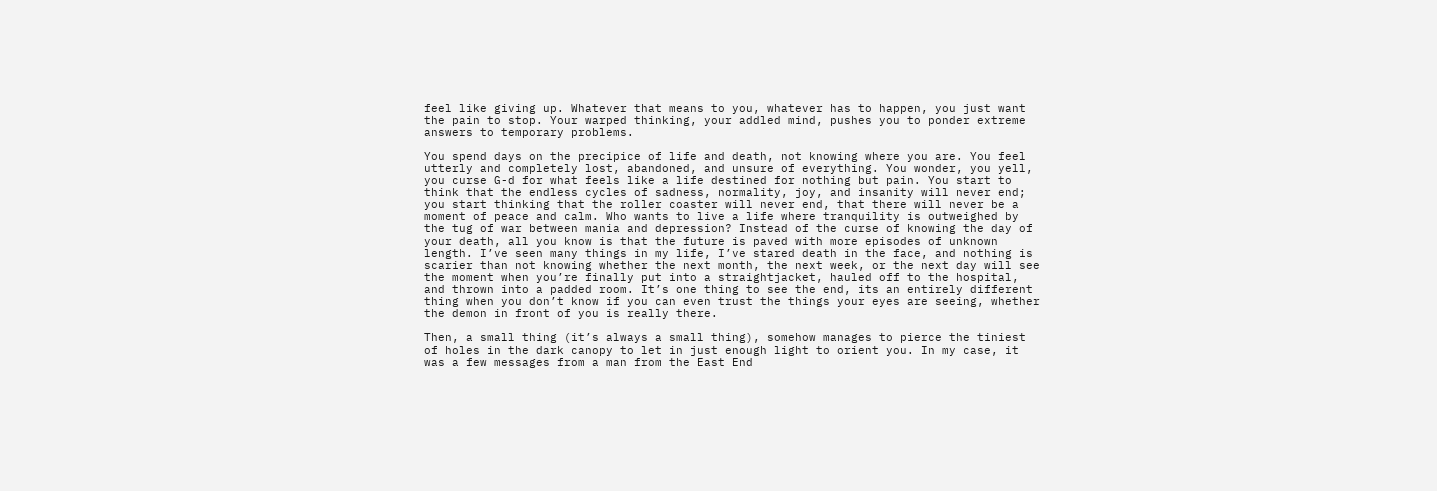feel like giving up. Whatever that means to you, whatever has to happen, you just want the pain to stop. Your warped thinking, your addled mind, pushes you to ponder extreme answers to temporary problems.

You spend days on the precipice of life and death, not knowing where you are. You feel utterly and completely lost, abandoned, and unsure of everything. You wonder, you yell, you curse G-d for what feels like a life destined for nothing but pain. You start to think that the endless cycles of sadness, normality, joy, and insanity will never end; you start thinking that the roller coaster will never end, that there will never be a moment of peace and calm. Who wants to live a life where tranquility is outweighed by the tug of war between mania and depression? Instead of the curse of knowing the day of your death, all you know is that the future is paved with more episodes of unknown length. I’ve seen many things in my life, I’ve stared death in the face, and nothing is scarier than not knowing whether the next month, the next week, or the next day will see the moment when you’re finally put into a straightjacket, hauled off to the hospital, and thrown into a padded room. It’s one thing to see the end, its an entirely different thing when you don’t know if you can even trust the things your eyes are seeing, whether the demon in front of you is really there.

Then, a small thing (it’s always a small thing), somehow manages to pierce the tiniest of holes in the dark canopy to let in just enough light to orient you. In my case, it was a few messages from a man from the East End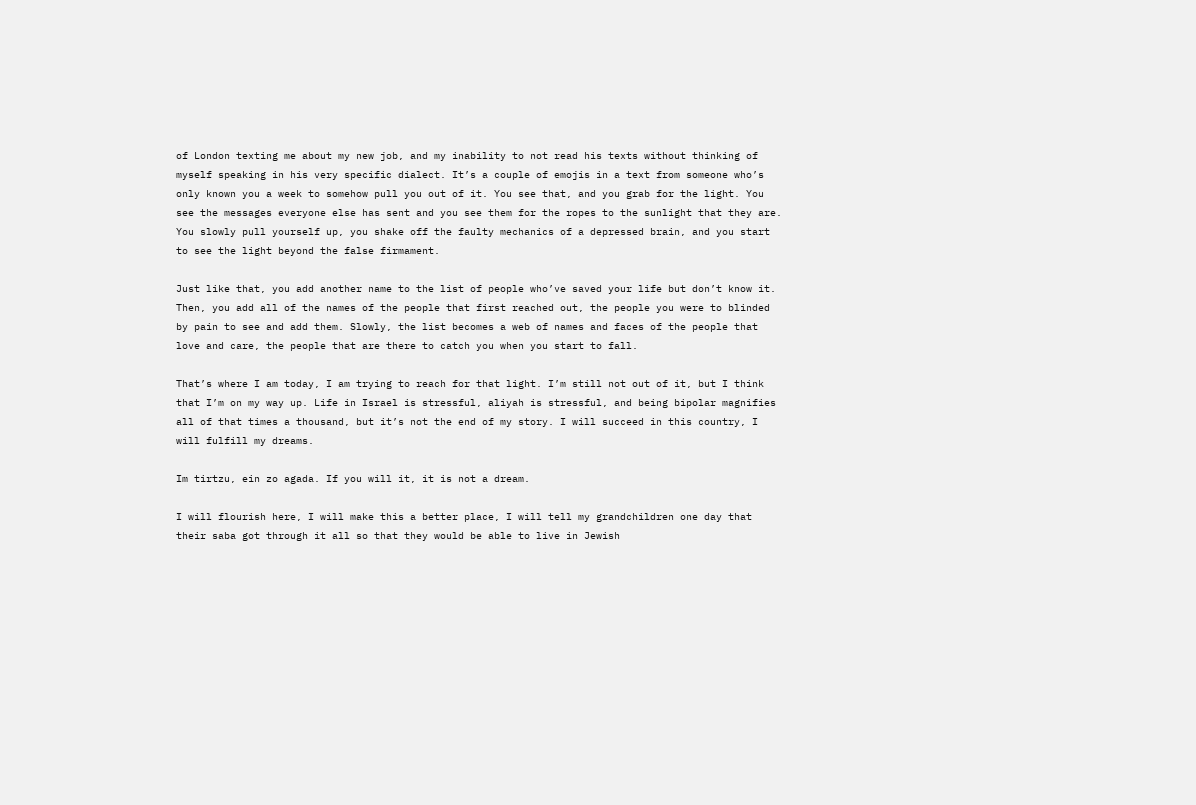of London texting me about my new job, and my inability to not read his texts without thinking of myself speaking in his very specific dialect. It’s a couple of emojis in a text from someone who’s only known you a week to somehow pull you out of it. You see that, and you grab for the light. You see the messages everyone else has sent and you see them for the ropes to the sunlight that they are. You slowly pull yourself up, you shake off the faulty mechanics of a depressed brain, and you start to see the light beyond the false firmament.

Just like that, you add another name to the list of people who’ve saved your life but don’t know it. Then, you add all of the names of the people that first reached out, the people you were to blinded by pain to see and add them. Slowly, the list becomes a web of names and faces of the people that love and care, the people that are there to catch you when you start to fall.

That’s where I am today, I am trying to reach for that light. I’m still not out of it, but I think that I’m on my way up. Life in Israel is stressful, aliyah is stressful, and being bipolar magnifies all of that times a thousand, but it’s not the end of my story. I will succeed in this country, I will fulfill my dreams.

Im tirtzu, ein zo agada. If you will it, it is not a dream.

I will flourish here, I will make this a better place, I will tell my grandchildren one day that their saba got through it all so that they would be able to live in Jewish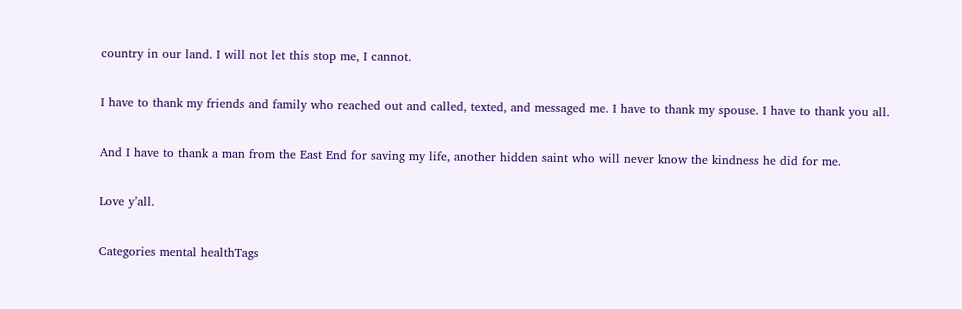country in our land. I will not let this stop me, I cannot.

I have to thank my friends and family who reached out and called, texted, and messaged me. I have to thank my spouse. I have to thank you all.

And I have to thank a man from the East End for saving my life, another hidden saint who will never know the kindness he did for me.

Love y’all.

Categories mental healthTags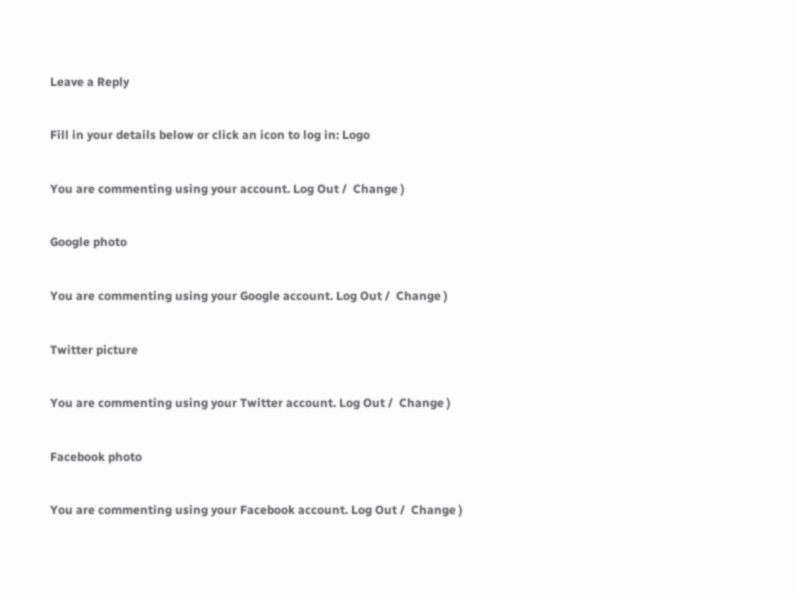Leave a Reply

Fill in your details below or click an icon to log in: Logo

You are commenting using your account. Log Out /  Change )

Google photo

You are commenting using your Google account. Log Out /  Change )

Twitter picture

You are commenting using your Twitter account. Log Out /  Change )

Facebook photo

You are commenting using your Facebook account. Log Out /  Change )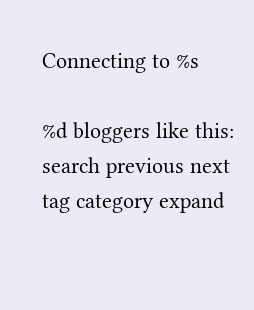Connecting to %s

%d bloggers like this:
search previous next tag category expand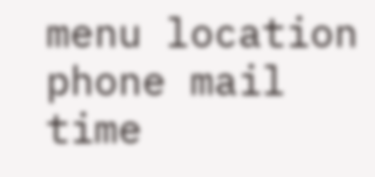menu location phone mail time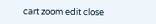cart zoom edit close